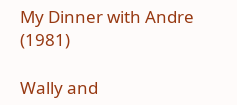My Dinner with Andre (1981)

Wally and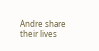Andre share their lives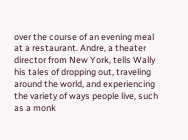over the course of an evening meal at a restaurant. Andre, a theater director from New York, tells Wally his tales of dropping out, traveling around the world, and experiencing the variety of ways people live, such as a monk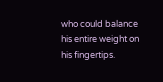who could balance his entire weight on his fingertips.